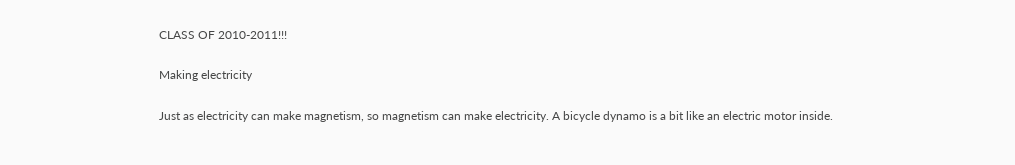CLASS OF 2010-2011!!!

Making electricity

Just as electricity can make magnetism, so magnetism can make electricity. A bicycle dynamo is a bit like an electric motor inside.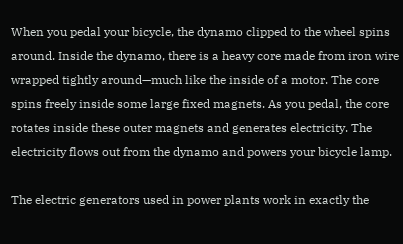When you pedal your bicycle, the dynamo clipped to the wheel spins around. Inside the dynamo, there is a heavy core made from iron wire wrapped tightly around—much like the inside of a motor. The core spins freely inside some large fixed magnets. As you pedal, the core rotates inside these outer magnets and generates electricity. The electricity flows out from the dynamo and powers your bicycle lamp.

The electric generators used in power plants work in exactly the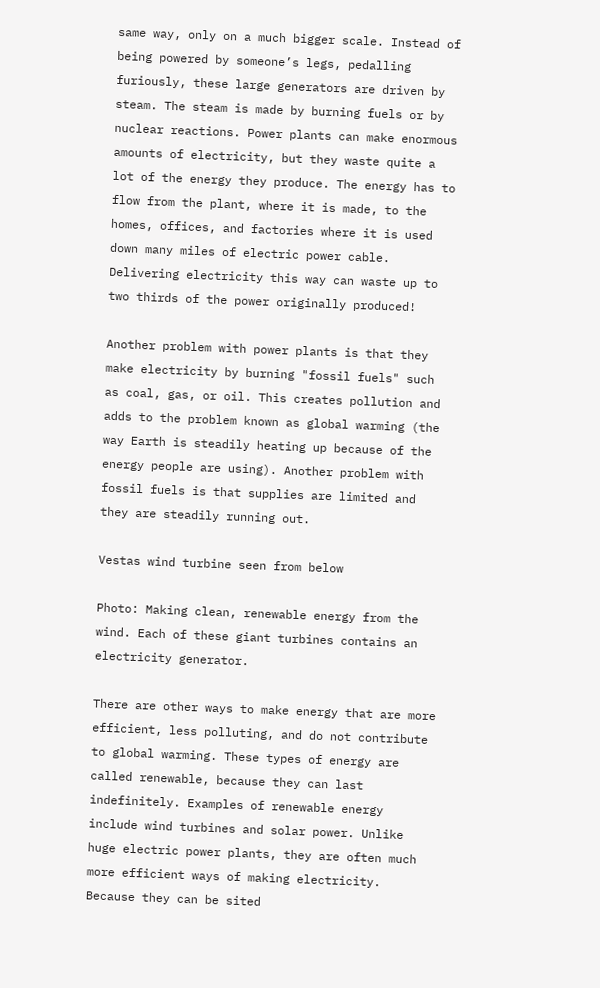same way, only on a much bigger scale. Instead of being powered by someone’s legs, pedalling furiously, these large generators are driven by steam. The steam is made by burning fuels or by nuclear reactions. Power plants can make enormous amounts of electricity, but they waste quite a lot of the energy they produce. The energy has to flow from the plant, where it is made, to the homes, offices, and factories where it is used down many miles of electric power cable. Delivering electricity this way can waste up to two thirds of the power originally produced!

Another problem with power plants is that they make electricity by burning "fossil fuels" such as coal, gas, or oil. This creates pollution and adds to the problem known as global warming (the way Earth is steadily heating up because of the energy people are using). Another problem with fossil fuels is that supplies are limited and they are steadily running out.

Vestas wind turbine seen from below

Photo: Making clean, renewable energy from the wind. Each of these giant turbines contains an electricity generator.

There are other ways to make energy that are more efficient, less polluting, and do not contribute to global warming. These types of energy are called renewable, because they can last indefinitely. Examples of renewable energy include wind turbines and solar power. Unlike huge electric power plants, they are often much more efficient ways of making electricity. Because they can be sited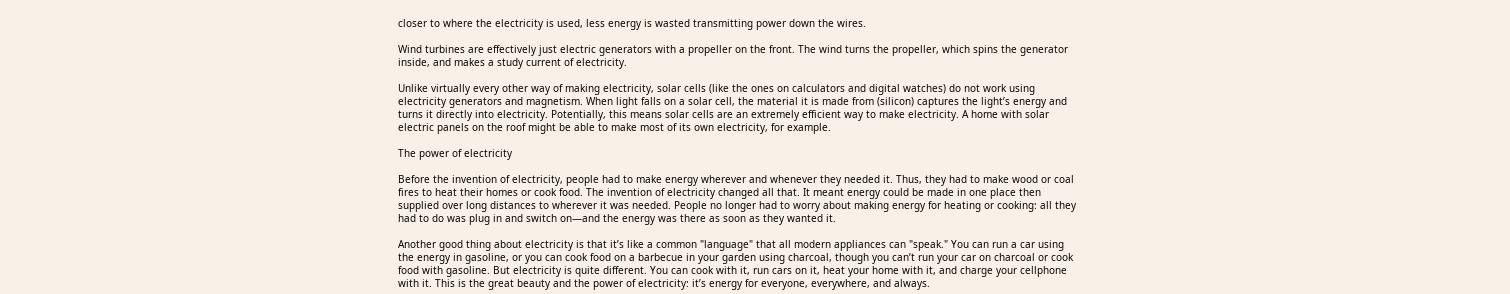closer to where the electricity is used, less energy is wasted transmitting power down the wires.

Wind turbines are effectively just electric generators with a propeller on the front. The wind turns the propeller, which spins the generator inside, and makes a study current of electricity.

Unlike virtually every other way of making electricity, solar cells (like the ones on calculators and digital watches) do not work using electricity generators and magnetism. When light falls on a solar cell, the material it is made from (silicon) captures the light’s energy and turns it directly into electricity. Potentially, this means solar cells are an extremely efficient way to make electricity. A home with solar electric panels on the roof might be able to make most of its own electricity, for example.

The power of electricity

Before the invention of electricity, people had to make energy wherever and whenever they needed it. Thus, they had to make wood or coal fires to heat their homes or cook food. The invention of electricity changed all that. It meant energy could be made in one place then supplied over long distances to wherever it was needed. People no longer had to worry about making energy for heating or cooking: all they had to do was plug in and switch on—and the energy was there as soon as they wanted it.

Another good thing about electricity is that it’s like a common "language" that all modern appliances can "speak." You can run a car using the energy in gasoline, or you can cook food on a barbecue in your garden using charcoal, though you can’t run your car on charcoal or cook food with gasoline. But electricity is quite different. You can cook with it, run cars on it, heat your home with it, and charge your cellphone with it. This is the great beauty and the power of electricity: it’s energy for everyone, everywhere, and always.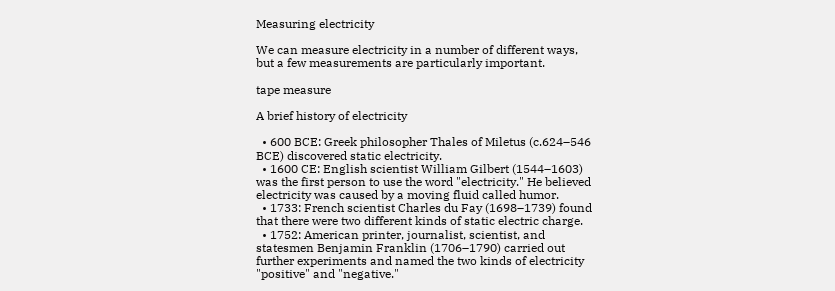Measuring electricity

We can measure electricity in a number of different ways, but a few measurements are particularly important.

tape measure

A brief history of electricity

  • 600 BCE: Greek philosopher Thales of Miletus (c.624–546 BCE) discovered static electricity.
  • 1600 CE: English scientist William Gilbert (1544–1603) was the first person to use the word "electricity." He believed electricity was caused by a moving fluid called humor.
  • 1733: French scientist Charles du Fay (1698–1739) found that there were two different kinds of static electric charge.
  • 1752: American printer, journalist, scientist, and statesmen Benjamin Franklin (1706–1790) carried out further experiments and named the two kinds of electricity "positive" and "negative."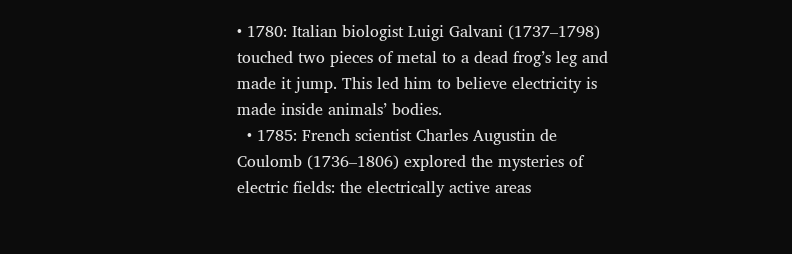• 1780: Italian biologist Luigi Galvani (1737–1798) touched two pieces of metal to a dead frog’s leg and made it jump. This led him to believe electricity is made inside animals’ bodies.
  • 1785: French scientist Charles Augustin de Coulomb (1736–1806) explored the mysteries of electric fields: the electrically active areas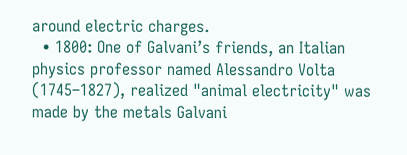around electric charges.
  • 1800: One of Galvani’s friends, an Italian physics professor named Alessandro Volta (1745–1827), realized "animal electricity" was made by the metals Galvani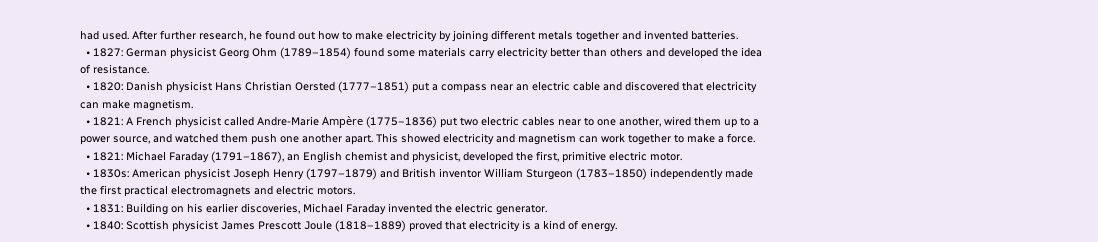had used. After further research, he found out how to make electricity by joining different metals together and invented batteries.
  • 1827: German physicist Georg Ohm (1789–1854) found some materials carry electricity better than others and developed the idea of resistance.
  • 1820: Danish physicist Hans Christian Oersted (1777–1851) put a compass near an electric cable and discovered that electricity can make magnetism.
  • 1821: A French physicist called Andre-Marie Ampère (1775–1836) put two electric cables near to one another, wired them up to a power source, and watched them push one another apart. This showed electricity and magnetism can work together to make a force.
  • 1821: Michael Faraday (1791–1867), an English chemist and physicist, developed the first, primitive electric motor.
  • 1830s: American physicist Joseph Henry (1797–1879) and British inventor William Sturgeon (1783–1850) independently made the first practical electromagnets and electric motors.
  • 1831: Building on his earlier discoveries, Michael Faraday invented the electric generator.
  • 1840: Scottish physicist James Prescott Joule (1818–1889) proved that electricity is a kind of energy.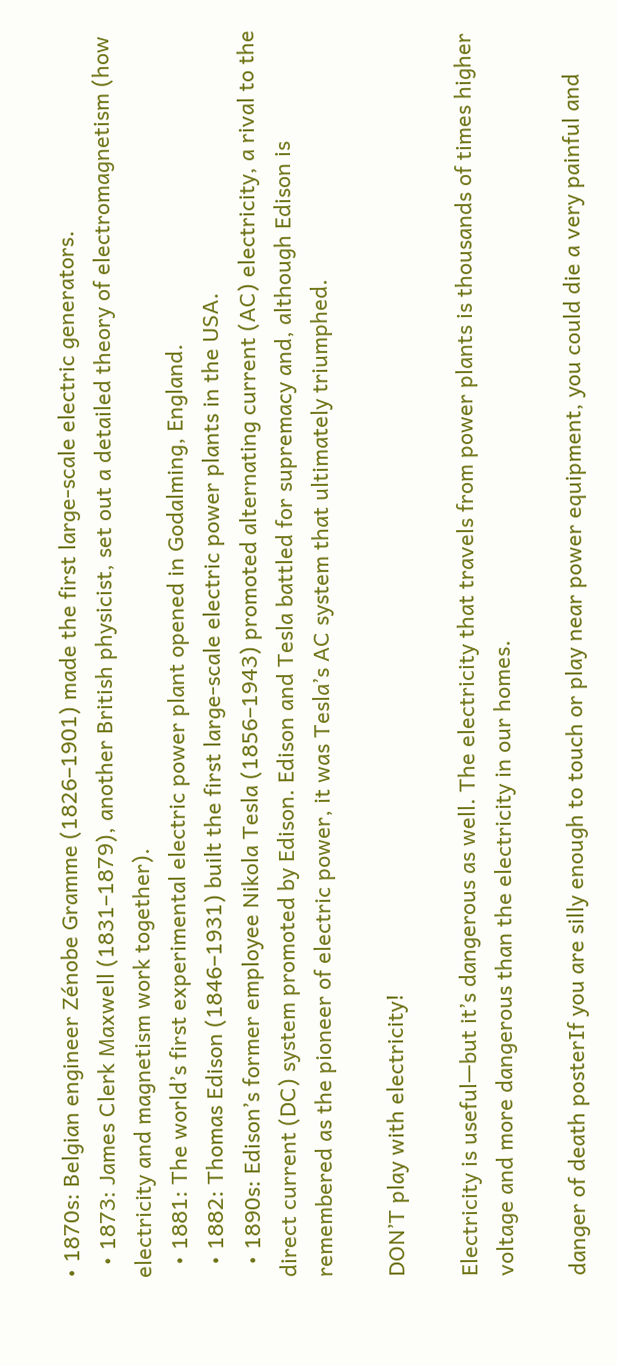• 1870s: Belgian engineer Zénobe Gramme (1826–1901) made the first large-scale electric generators.
  • 1873: James Clerk Maxwell (1831–1879), another British physicist, set out a detailed theory of electromagnetism (how electricity and magnetism work together).
  • 1881: The world’s first experimental electric power plant opened in Godalming, England.
  • 1882: Thomas Edison (1846–1931) built the first large-scale electric power plants in the USA.
  • 1890s: Edison’s former employee Nikola Tesla (1856–1943) promoted alternating current (AC) electricity, a rival to the direct current (DC) system promoted by Edison. Edison and Tesla battled for supremacy and, although Edison is remembered as the pioneer of electric power, it was Tesla’s AC system that ultimately triumphed.

DON’T play with electricity!

Electricity is useful—but it’s dangerous as well. The electricity that travels from power plants is thousands of times higher voltage and more dangerous than the electricity in our homes.

danger of death posterIf you are silly enough to touch or play near power equipment, you could die a very painful and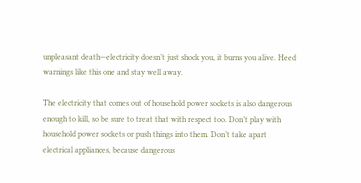unpleasant death—electricity doesn’t just shock you, it burns you alive. Heed warnings like this one and stay well away.

The electricity that comes out of household power sockets is also dangerous enough to kill, so be sure to treat that with respect too. Don’t play with household power sockets or push things into them. Don’t take apart electrical appliances, because dangerous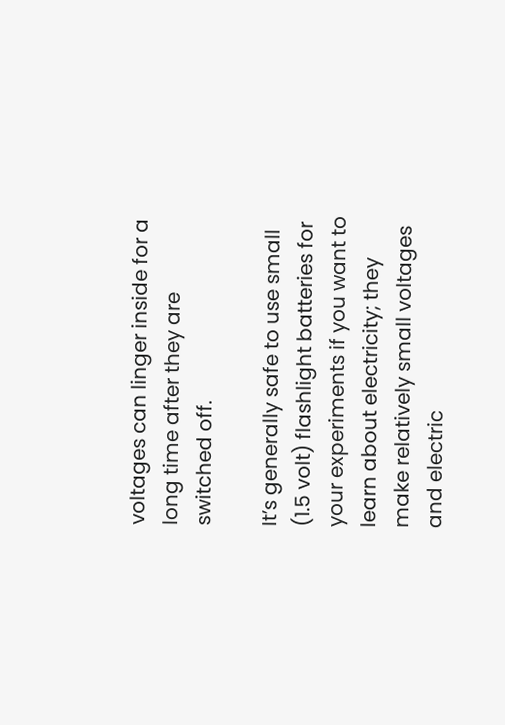voltages can linger inside for a long time after they are switched off.

It’s generally safe to use small (1.5 volt) flashlight batteries for your experiments if you want to learn about electricity; they make relatively small voltages and electric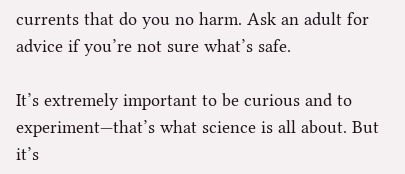currents that do you no harm. Ask an adult for advice if you’re not sure what’s safe.

It’s extremely important to be curious and to experiment—that’s what science is all about. But it’s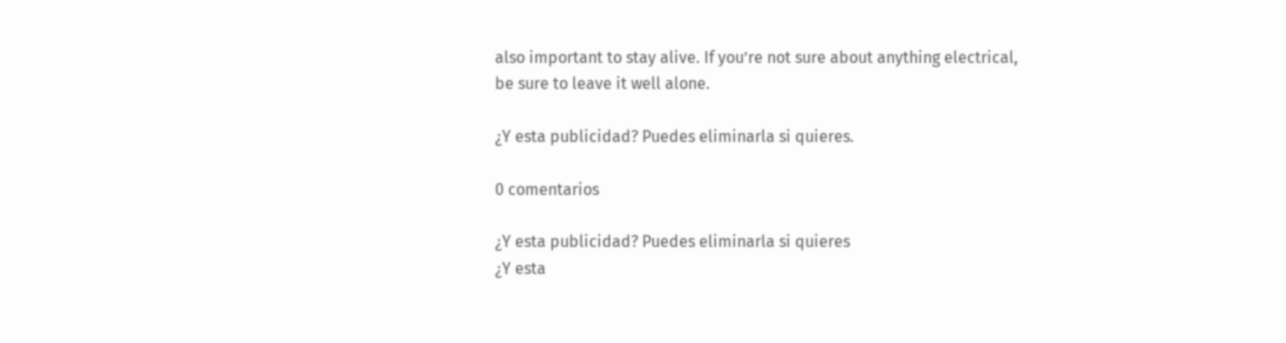also important to stay alive. If you’re not sure about anything electrical, be sure to leave it well alone.

¿Y esta publicidad? Puedes eliminarla si quieres.

0 comentarios

¿Y esta publicidad? Puedes eliminarla si quieres
¿Y esta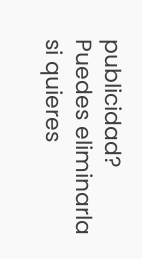publicidad? Puedes eliminarla si quieres